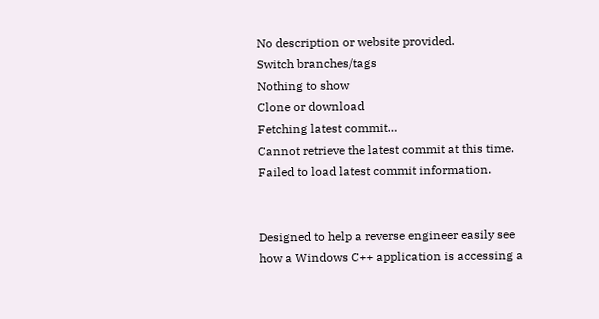No description or website provided.
Switch branches/tags
Nothing to show
Clone or download
Fetching latest commit…
Cannot retrieve the latest commit at this time.
Failed to load latest commit information.


Designed to help a reverse engineer easily see how a Windows C++ application is accessing a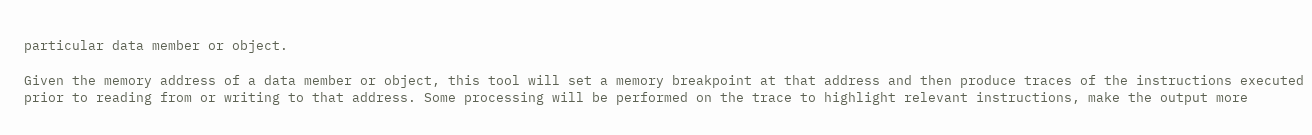particular data member or object.

Given the memory address of a data member or object, this tool will set a memory breakpoint at that address and then produce traces of the instructions executed prior to reading from or writing to that address. Some processing will be performed on the trace to highlight relevant instructions, make the output more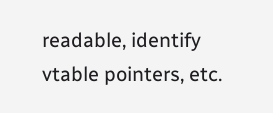readable, identify vtable pointers, etc.